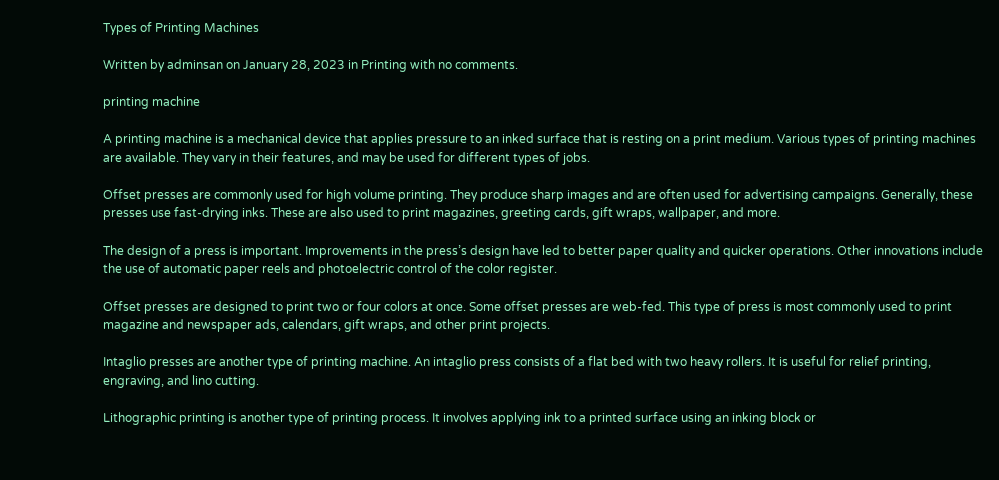Types of Printing Machines

Written by adminsan on January 28, 2023 in Printing with no comments.

printing machine

A printing machine is a mechanical device that applies pressure to an inked surface that is resting on a print medium. Various types of printing machines are available. They vary in their features, and may be used for different types of jobs.

Offset presses are commonly used for high volume printing. They produce sharp images and are often used for advertising campaigns. Generally, these presses use fast-drying inks. These are also used to print magazines, greeting cards, gift wraps, wallpaper, and more.

The design of a press is important. Improvements in the press’s design have led to better paper quality and quicker operations. Other innovations include the use of automatic paper reels and photoelectric control of the color register.

Offset presses are designed to print two or four colors at once. Some offset presses are web-fed. This type of press is most commonly used to print magazine and newspaper ads, calendars, gift wraps, and other print projects.

Intaglio presses are another type of printing machine. An intaglio press consists of a flat bed with two heavy rollers. It is useful for relief printing, engraving, and lino cutting.

Lithographic printing is another type of printing process. It involves applying ink to a printed surface using an inking block or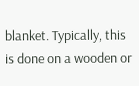blanket. Typically, this is done on a wooden or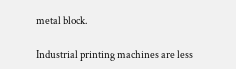metal block.

Industrial printing machines are less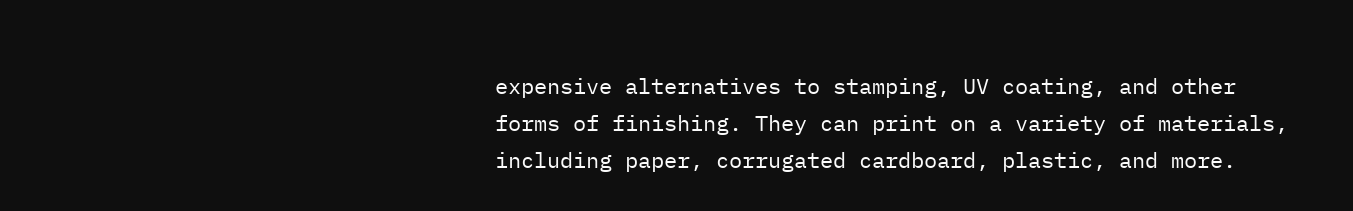expensive alternatives to stamping, UV coating, and other forms of finishing. They can print on a variety of materials, including paper, corrugated cardboard, plastic, and more.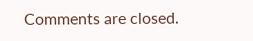Comments are closed.